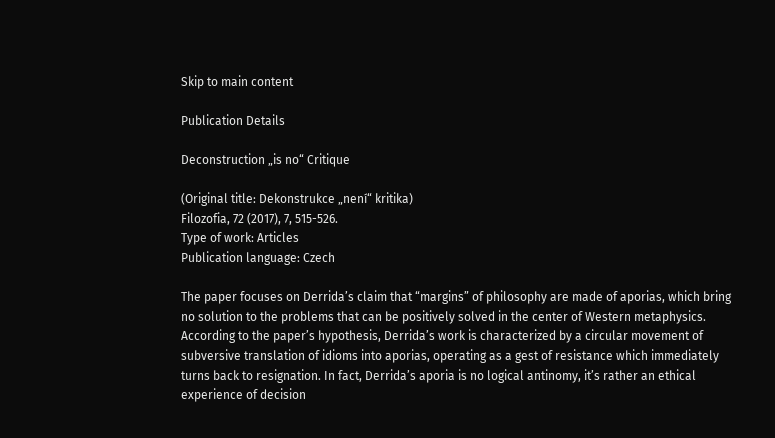Skip to main content

Publication Details

Deconstruction „is no“ Critique

(Original title: Dekonstrukce „není“ kritika)
Filozofia, 72 (2017), 7, 515-526.
Type of work: Articles
Publication language: Czech

The paper focuses on Derrida’s claim that “margins” of philosophy are made of aporias, which bring no solution to the problems that can be positively solved in the center of Western metaphysics. According to the paper’s hypothesis, Derrida’s work is characterized by a circular movement of subversive translation of idioms into aporias, operating as a gest of resistance which immediately turns back to resignation. In fact, Derrida’s aporia is no logical antinomy, it’s rather an ethical experience of decision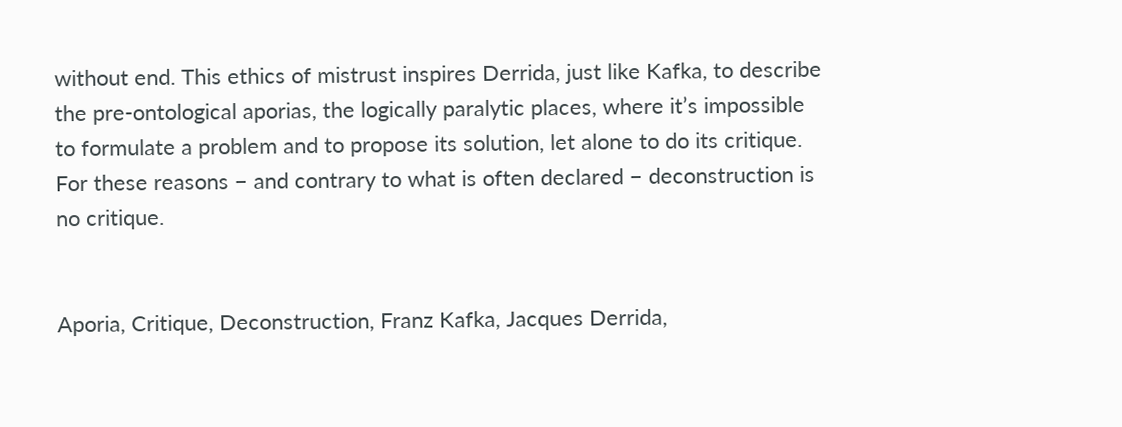without end. This ethics of mistrust inspires Derrida, just like Kafka, to describe the pre-ontological aporias, the logically paralytic places, where it’s impossible to formulate a problem and to propose its solution, let alone to do its critique. For these reasons − and contrary to what is often declared − deconstruction is no critique.


Aporia, Critique, Deconstruction, Franz Kafka, Jacques Derrida,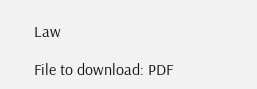Law

File to download: PDF